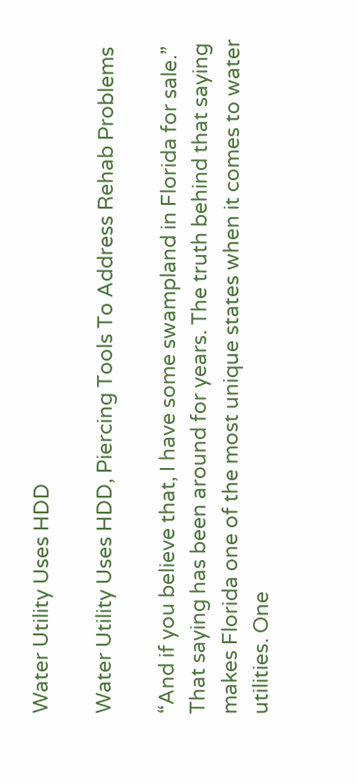Water Utility Uses HDD

Water Utility Uses HDD, Piercing Tools To Address Rehab Problems

“And if you believe that, I have some swampland in Florida for sale.” That saying has been around for years. The truth behind that saying makes Florida one of the most unique states when it comes to water utilities. One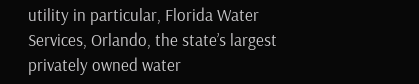utility in particular, Florida Water Services, Orlando, the state’s largest privately owned water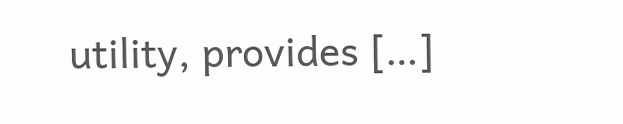utility, provides […]